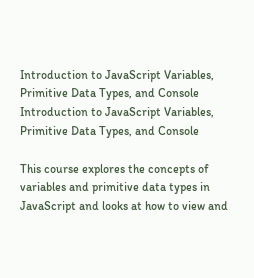Introduction to JavaScript Variables, Primitive Data Types, and Console
Introduction to JavaScript Variables, Primitive Data Types, and Console

This course explores the concepts of variables and primitive data types in JavaScript and looks at how to view and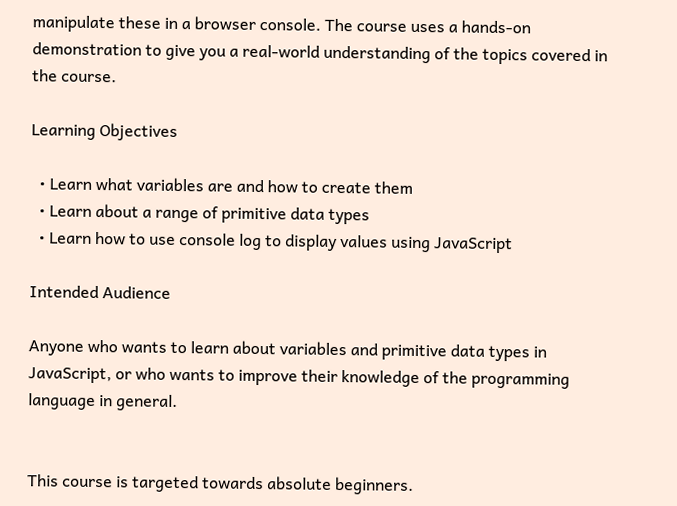manipulate these in a browser console. The course uses a hands-on demonstration to give you a real-world understanding of the topics covered in the course.

Learning Objectives

  • Learn what variables are and how to create them
  • Learn about a range of primitive data types
  • Learn how to use console log to display values using JavaScript

Intended Audience

Anyone who wants to learn about variables and primitive data types in JavaScript, or who wants to improve their knowledge of the programming language in general.


This course is targeted towards absolute beginners.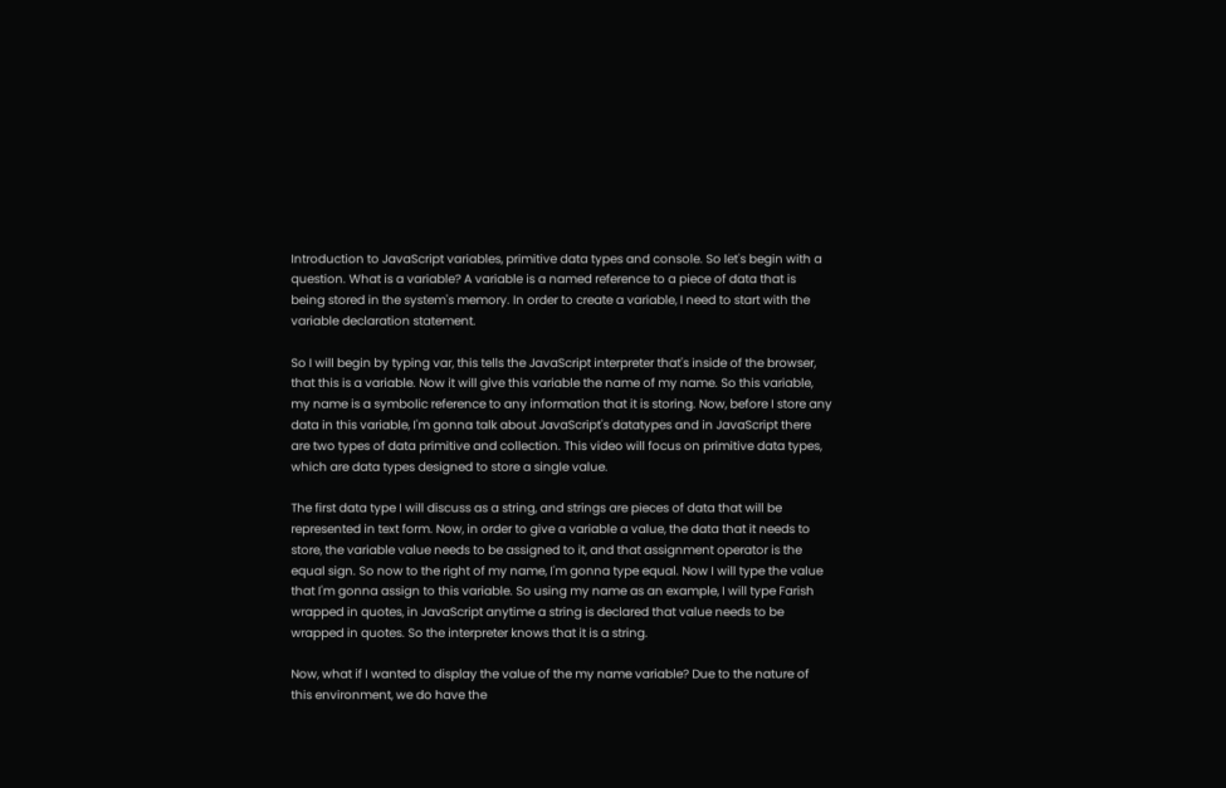Introduction to JavaScript variables, primitive data types and console. So let's begin with a question. What is a variable? A variable is a named reference to a piece of data that is being stored in the system's memory. In order to create a variable, I need to start with the variable declaration statement.

So I will begin by typing var, this tells the JavaScript interpreter that's inside of the browser, that this is a variable. Now it will give this variable the name of my name. So this variable, my name is a symbolic reference to any information that it is storing. Now, before I store any data in this variable, I'm gonna talk about JavaScript's datatypes and in JavaScript there are two types of data primitive and collection. This video will focus on primitive data types, which are data types designed to store a single value.

The first data type I will discuss as a string, and strings are pieces of data that will be represented in text form. Now, in order to give a variable a value, the data that it needs to store, the variable value needs to be assigned to it, and that assignment operator is the equal sign. So now to the right of my name, I'm gonna type equal. Now I will type the value that I'm gonna assign to this variable. So using my name as an example, I will type Farish wrapped in quotes, in JavaScript anytime a string is declared that value needs to be wrapped in quotes. So the interpreter knows that it is a string.

Now, what if I wanted to display the value of the my name variable? Due to the nature of this environment, we do have the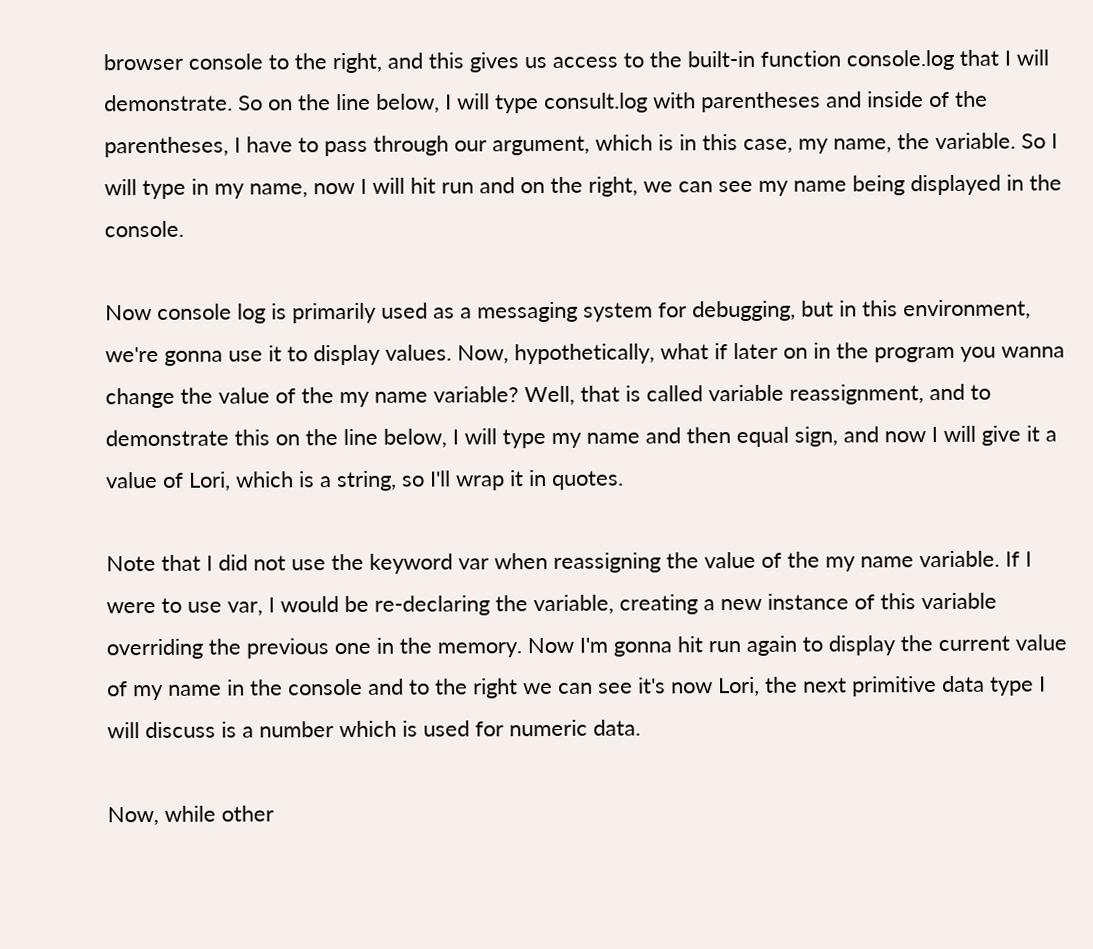browser console to the right, and this gives us access to the built-in function console.log that I will demonstrate. So on the line below, I will type consult.log with parentheses and inside of the parentheses, I have to pass through our argument, which is in this case, my name, the variable. So I will type in my name, now I will hit run and on the right, we can see my name being displayed in the console.

Now console log is primarily used as a messaging system for debugging, but in this environment, we're gonna use it to display values. Now, hypothetically, what if later on in the program you wanna change the value of the my name variable? Well, that is called variable reassignment, and to demonstrate this on the line below, I will type my name and then equal sign, and now I will give it a value of Lori, which is a string, so I'll wrap it in quotes.

Note that I did not use the keyword var when reassigning the value of the my name variable. If I were to use var, I would be re-declaring the variable, creating a new instance of this variable overriding the previous one in the memory. Now I'm gonna hit run again to display the current value of my name in the console and to the right we can see it's now Lori, the next primitive data type I will discuss is a number which is used for numeric data.

Now, while other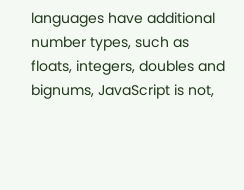languages have additional number types, such as floats, integers, doubles and bignums, JavaScript is not,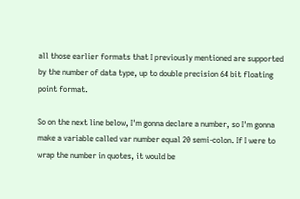all those earlier formats that I previously mentioned are supported by the number of data type, up to double precision 64 bit floating point format.

So on the next line below, I'm gonna declare a number, so I'm gonna make a variable called var number equal 20 semi-colon. If I were to wrap the number in quotes, it would be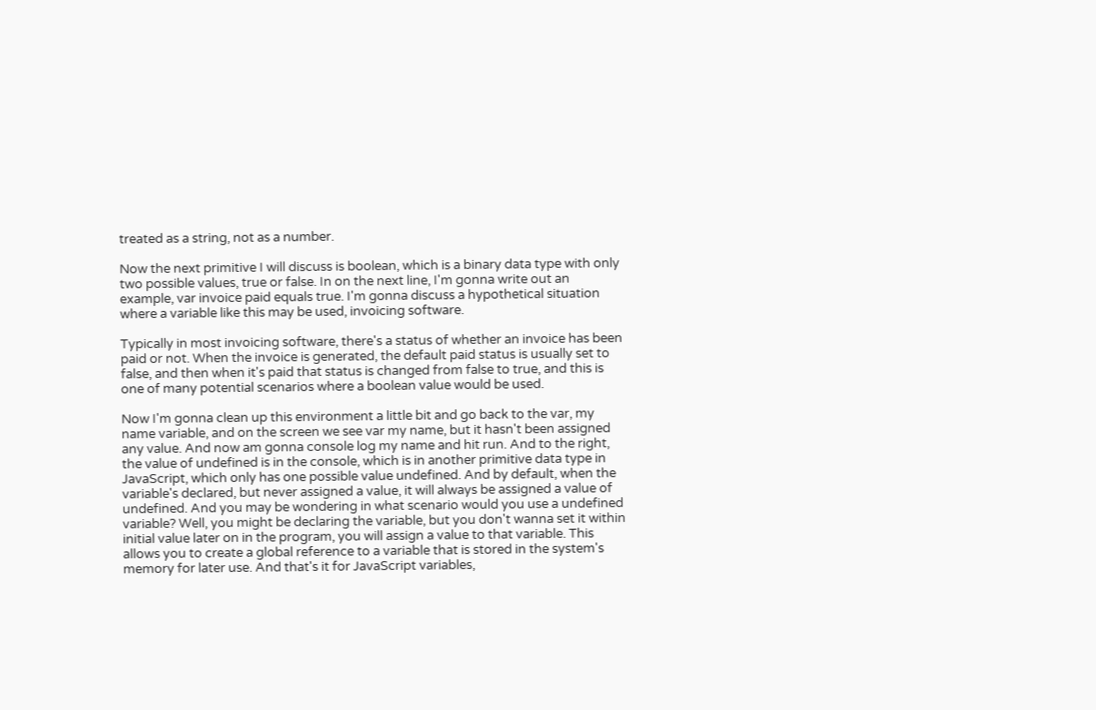treated as a string, not as a number.

Now the next primitive I will discuss is boolean, which is a binary data type with only two possible values, true or false. In on the next line, I'm gonna write out an example, var invoice paid equals true. I'm gonna discuss a hypothetical situation where a variable like this may be used, invoicing software.

Typically in most invoicing software, there's a status of whether an invoice has been paid or not. When the invoice is generated, the default paid status is usually set to false, and then when it's paid that status is changed from false to true, and this is one of many potential scenarios where a boolean value would be used.

Now I'm gonna clean up this environment a little bit and go back to the var, my name variable, and on the screen we see var my name, but it hasn't been assigned any value. And now am gonna console log my name and hit run. And to the right, the value of undefined is in the console, which is in another primitive data type in JavaScript, which only has one possible value undefined. And by default, when the variable's declared, but never assigned a value, it will always be assigned a value of undefined. And you may be wondering in what scenario would you use a undefined variable? Well, you might be declaring the variable, but you don't wanna set it within initial value later on in the program, you will assign a value to that variable. This allows you to create a global reference to a variable that is stored in the system's memory for later use. And that's it for JavaScript variables,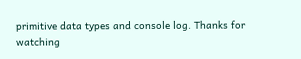primitive data types and console log. Thanks for watching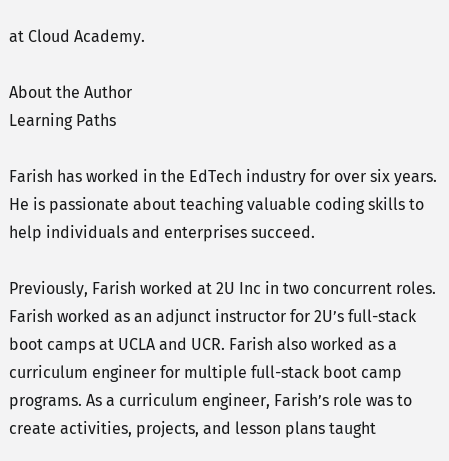at Cloud Academy.

About the Author
Learning Paths

Farish has worked in the EdTech industry for over six years. He is passionate about teaching valuable coding skills to help individuals and enterprises succeed.

Previously, Farish worked at 2U Inc in two concurrent roles. Farish worked as an adjunct instructor for 2U’s full-stack boot camps at UCLA and UCR. Farish also worked as a curriculum engineer for multiple full-stack boot camp programs. As a curriculum engineer, Farish’s role was to create activities, projects, and lesson plans taught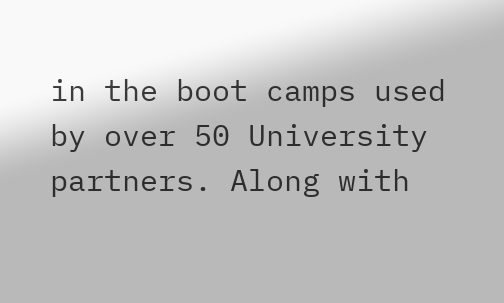in the boot camps used by over 50 University partners. Along with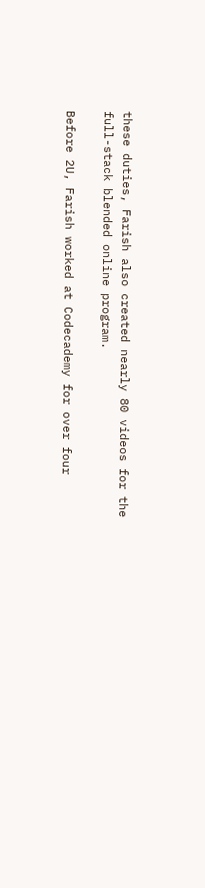these duties, Farish also created nearly 80 videos for the full-stack blended online program.

Before 2U, Farish worked at Codecademy for over four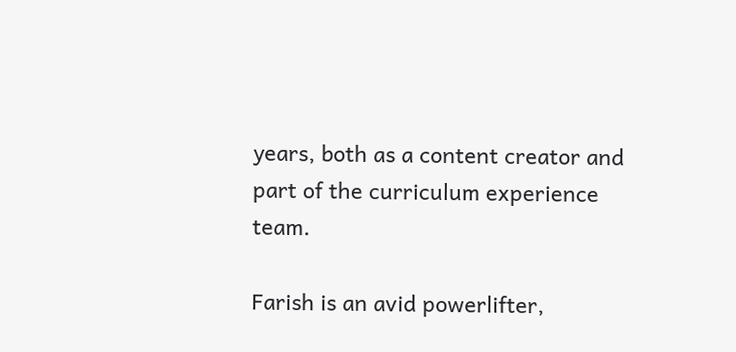years, both as a content creator and part of the curriculum experience team.

Farish is an avid powerlifter,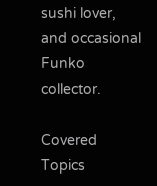sushi lover, and occasional Funko collector.

Covered Topics